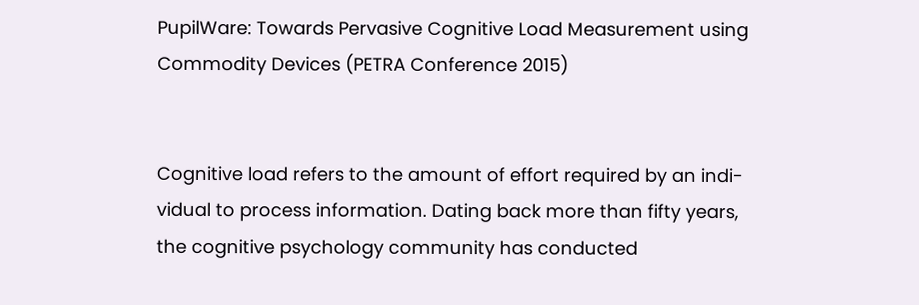PupilWare: Towards Pervasive Cognitive Load Measurement using Commodity Devices (PETRA Conference 2015)


Cognitive load refers to the amount of effort required by an indi- vidual to process information. Dating back more than fifty years, the cognitive psychology community has conducted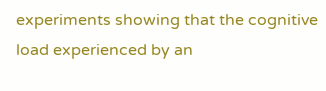experiments showing that the cognitive load experienced by an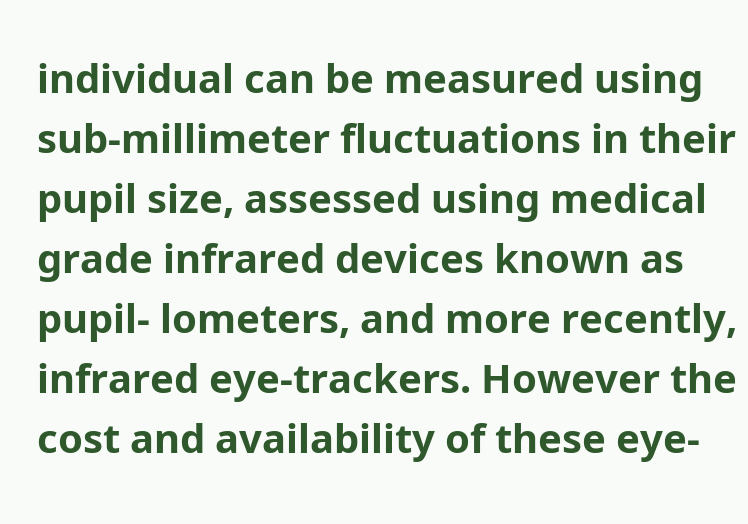individual can be measured using sub-millimeter fluctuations in their pupil size, assessed using medical grade infrared devices known as pupil- lometers, and more recently, infrared eye-trackers. However the cost and availability of these eye-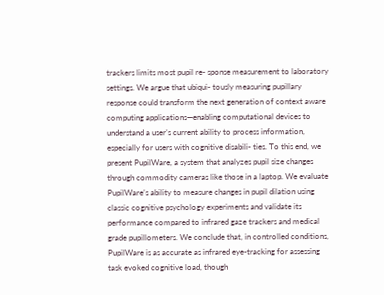trackers limits most pupil re- sponse measurement to laboratory settings. We argue that ubiqui- tously measuring pupillary response could transform the next generation of context aware computing applications—enabling computational devices to understand a user’s current ability to process information, especially for users with cognitive disabili- ties. To this end, we present PupilWare, a system that analyzes pupil size changes through commodity cameras like those in a laptop. We evaluate PupilWare’s ability to measure changes in pupil dilation using classic cognitive psychology experiments and validate its performance compared to infrared gaze trackers and medical grade pupillometers. We conclude that, in controlled conditions, PupilWare is as accurate as infrared eye-tracking for assessing task evoked cognitive load, though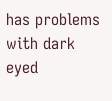has problems with dark eyed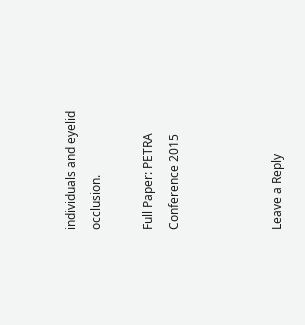individuals and eyelid occlusion.

Full Paper: PETRA Conference 2015



Leave a Reply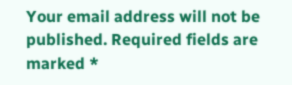Your email address will not be published. Required fields are marked *